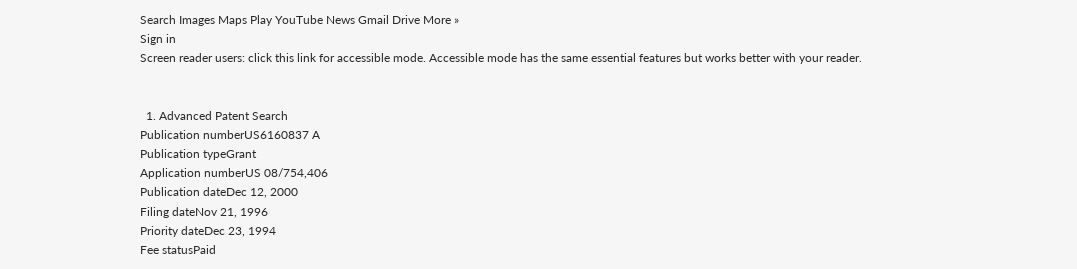Search Images Maps Play YouTube News Gmail Drive More »
Sign in
Screen reader users: click this link for accessible mode. Accessible mode has the same essential features but works better with your reader.


  1. Advanced Patent Search
Publication numberUS6160837 A
Publication typeGrant
Application numberUS 08/754,406
Publication dateDec 12, 2000
Filing dateNov 21, 1996
Priority dateDec 23, 1994
Fee statusPaid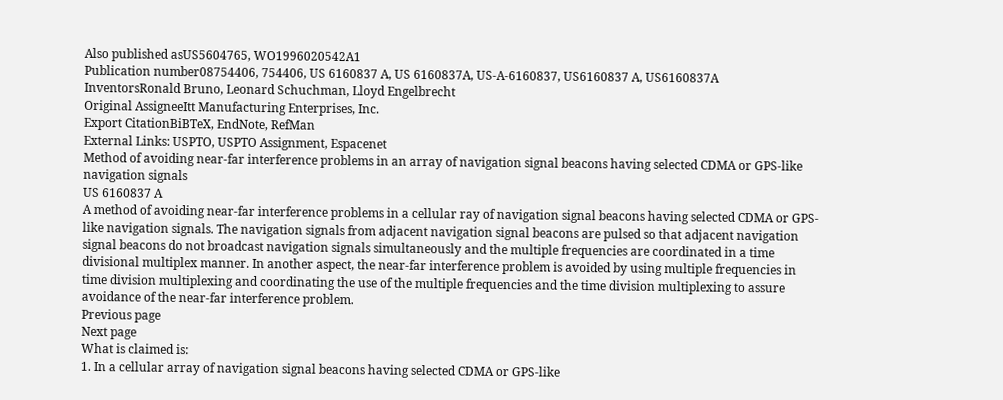Also published asUS5604765, WO1996020542A1
Publication number08754406, 754406, US 6160837 A, US 6160837A, US-A-6160837, US6160837 A, US6160837A
InventorsRonald Bruno, Leonard Schuchman, Lloyd Engelbrecht
Original AssigneeItt Manufacturing Enterprises, Inc.
Export CitationBiBTeX, EndNote, RefMan
External Links: USPTO, USPTO Assignment, Espacenet
Method of avoiding near-far interference problems in an array of navigation signal beacons having selected CDMA or GPS-like navigation signals
US 6160837 A
A method of avoiding near-far interference problems in a cellular ray of navigation signal beacons having selected CDMA or GPS-like navigation signals. The navigation signals from adjacent navigation signal beacons are pulsed so that adjacent navigation signal beacons do not broadcast navigation signals simultaneously and the multiple frequencies are coordinated in a time divisional multiplex manner. In another aspect, the near-far interference problem is avoided by using multiple frequencies in time division multiplexing and coordinating the use of the multiple frequencies and the time division multiplexing to assure avoidance of the near-far interference problem.
Previous page
Next page
What is claimed is:
1. In a cellular array of navigation signal beacons having selected CDMA or GPS-like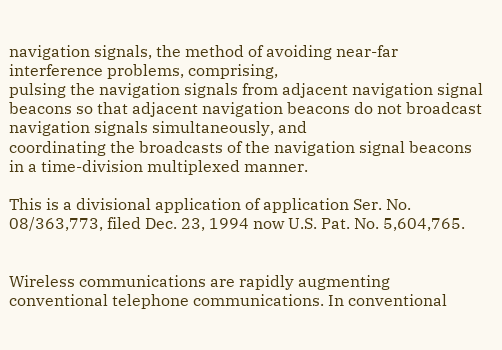navigation signals, the method of avoiding near-far interference problems, comprising,
pulsing the navigation signals from adjacent navigation signal beacons so that adjacent navigation beacons do not broadcast navigation signals simultaneously, and
coordinating the broadcasts of the navigation signal beacons in a time-division multiplexed manner.

This is a divisional application of application Ser. No. 08/363,773, filed Dec. 23, 1994 now U.S. Pat. No. 5,604,765.


Wireless communications are rapidly augmenting conventional telephone communications. In conventional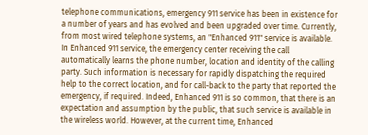telephone communications, emergency 911 service has been in existence for a number of years and has evolved and been upgraded over time. Currently, from most wired telephone systems, an "Enhanced 911" service is available. In Enhanced 911 service, the emergency center receiving the call automatically learns the phone number, location and identity of the calling party. Such information is necessary for rapidly dispatching the required help to the correct location, and for call-back to the party that reported the emergency, if required. Indeed, Enhanced 911 is so common, that there is an expectation and assumption by the public, that such service is available in the wireless world. However, at the current time, Enhanced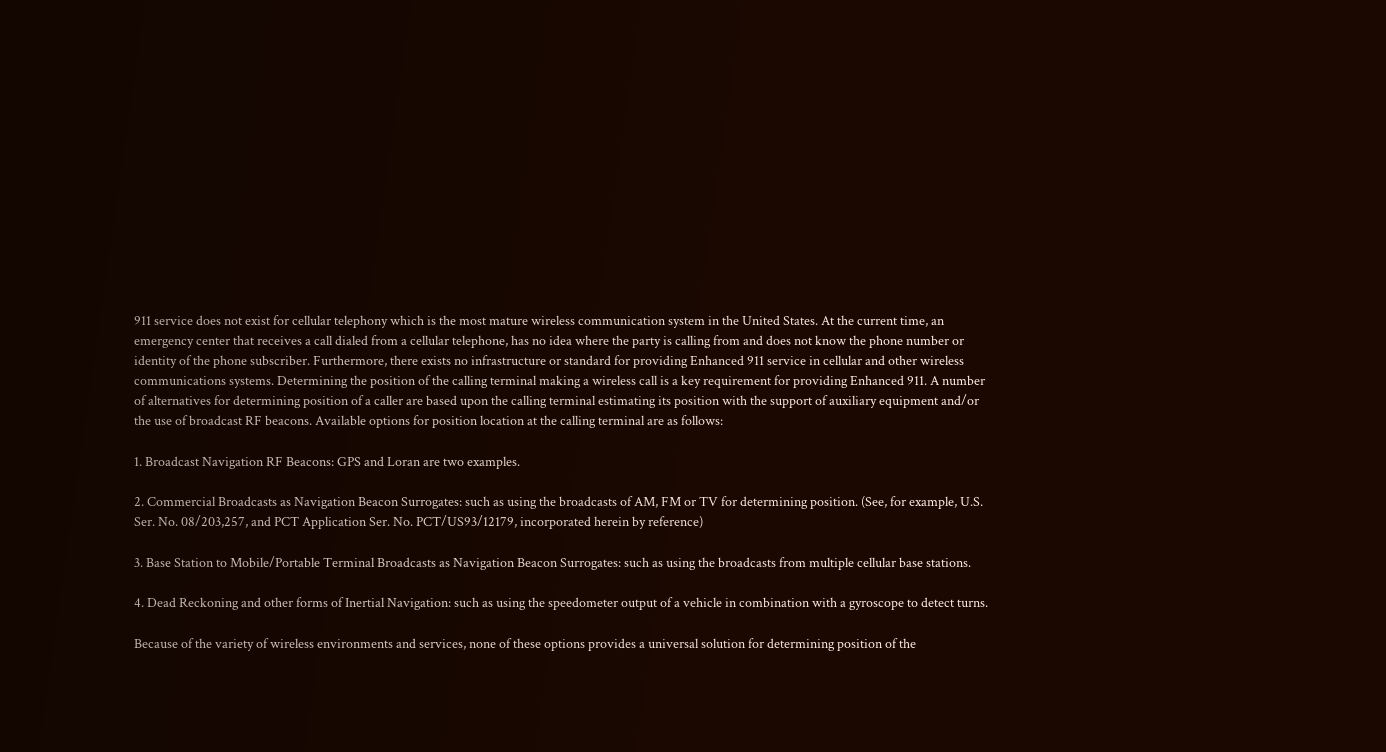911 service does not exist for cellular telephony which is the most mature wireless communication system in the United States. At the current time, an emergency center that receives a call dialed from a cellular telephone, has no idea where the party is calling from and does not know the phone number or identity of the phone subscriber. Furthermore, there exists no infrastructure or standard for providing Enhanced 911 service in cellular and other wireless communications systems. Determining the position of the calling terminal making a wireless call is a key requirement for providing Enhanced 911. A number of alternatives for determining position of a caller are based upon the calling terminal estimating its position with the support of auxiliary equipment and/or the use of broadcast RF beacons. Available options for position location at the calling terminal are as follows:

1. Broadcast Navigation RF Beacons: GPS and Loran are two examples.

2. Commercial Broadcasts as Navigation Beacon Surrogates: such as using the broadcasts of AM, FM or TV for determining position. (See, for example, U.S. Ser. No. 08/203,257, and PCT Application Ser. No. PCT/US93/12179, incorporated herein by reference)

3. Base Station to Mobile/Portable Terminal Broadcasts as Navigation Beacon Surrogates: such as using the broadcasts from multiple cellular base stations.

4. Dead Reckoning and other forms of Inertial Navigation: such as using the speedometer output of a vehicle in combination with a gyroscope to detect turns.

Because of the variety of wireless environments and services, none of these options provides a universal solution for determining position of the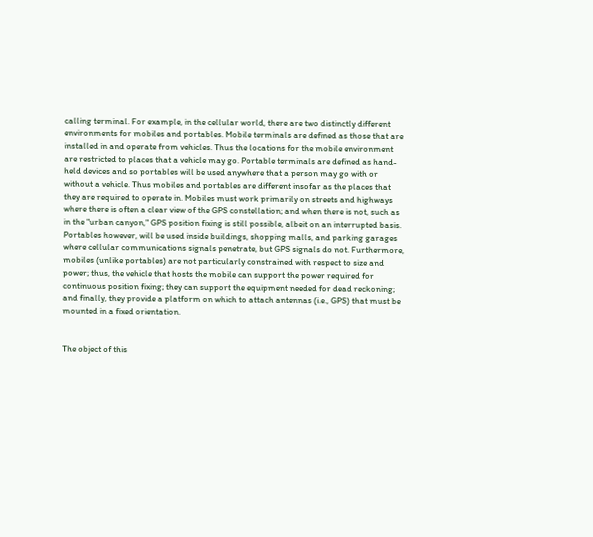calling terminal. For example, in the cellular world, there are two distinctly different environments for mobiles and portables. Mobile terminals are defined as those that are installed in and operate from vehicles. Thus the locations for the mobile environment are restricted to places that a vehicle may go. Portable terminals are defined as hand-held devices and so portables will be used anywhere that a person may go with or without a vehicle. Thus mobiles and portables are different insofar as the places that they are required to operate in. Mobiles must work primarily on streets and highways where there is often a clear view of the GPS constellation; and when there is not, such as in the "urban canyon," GPS position fixing is still possible, albeit on an interrupted basis. Portables however, will be used inside buildings, shopping malls, and parking garages where cellular communications signals penetrate, but GPS signals do not. Furthermore, mobiles (unlike portables) are not particularly constrained with respect to size and power; thus, the vehicle that hosts the mobile can support the power required for continuous position fixing; they can support the equipment needed for dead reckoning; and finally, they provide a platform on which to attach antennas (i.e., GPS) that must be mounted in a fixed orientation.


The object of this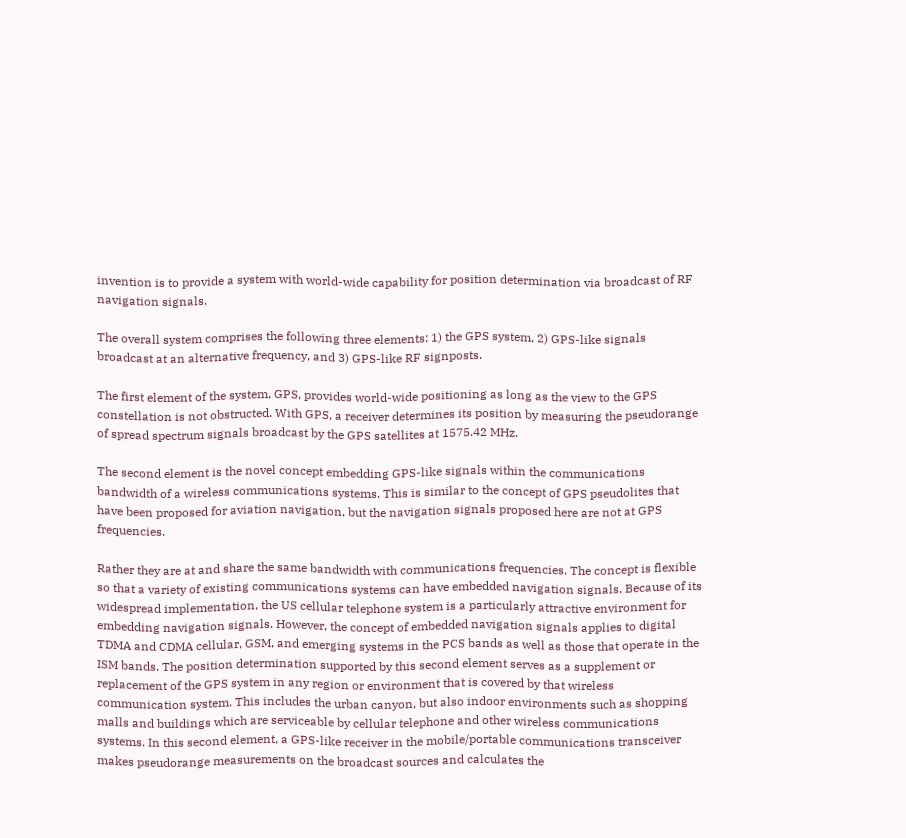invention is to provide a system with world-wide capability for position determination via broadcast of RF navigation signals.

The overall system comprises the following three elements: 1) the GPS system, 2) GPS-like signals broadcast at an alternative frequency, and 3) GPS-like RF signposts.

The first element of the system, GPS, provides world-wide positioning as long as the view to the GPS constellation is not obstructed. With GPS, a receiver determines its position by measuring the pseudorange of spread spectrum signals broadcast by the GPS satellites at 1575.42 MHz.

The second element is the novel concept embedding GPS-like signals within the communications bandwidth of a wireless communications systems. This is similar to the concept of GPS pseudolites that have been proposed for aviation navigation, but the navigation signals proposed here are not at GPS frequencies.

Rather they are at and share the same bandwidth with communications frequencies. The concept is flexible so that a variety of existing communications systems can have embedded navigation signals. Because of its widespread implementation, the US cellular telephone system is a particularly attractive environment for embedding navigation signals. However, the concept of embedded navigation signals applies to digital TDMA and CDMA cellular, GSM, and emerging systems in the PCS bands as well as those that operate in the ISM bands. The position determination supported by this second element serves as a supplement or replacement of the GPS system in any region or environment that is covered by that wireless communication system. This includes the urban canyon, but also indoor environments such as shopping malls and buildings which are serviceable by cellular telephone and other wireless communications systems. In this second element, a GPS-like receiver in the mobile/portable communications transceiver makes pseudorange measurements on the broadcast sources and calculates the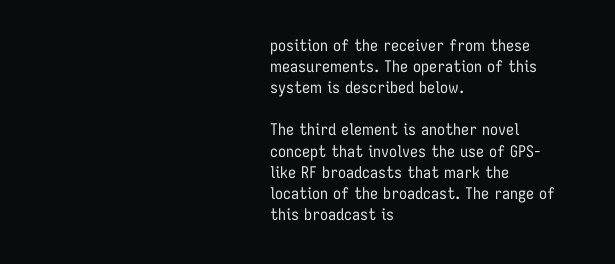position of the receiver from these measurements. The operation of this system is described below.

The third element is another novel concept that involves the use of GPS-like RF broadcasts that mark the location of the broadcast. The range of this broadcast is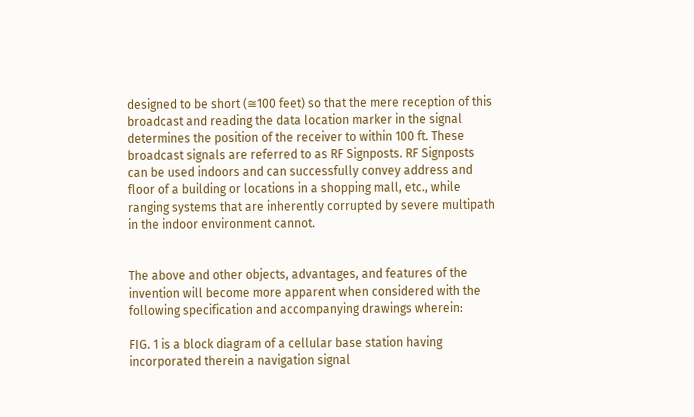designed to be short (≅100 feet) so that the mere reception of this broadcast and reading the data location marker in the signal determines the position of the receiver to within 100 ft. These broadcast signals are referred to as RF Signposts. RF Signposts can be used indoors and can successfully convey address and floor of a building or locations in a shopping mall, etc., while ranging systems that are inherently corrupted by severe multipath in the indoor environment cannot.


The above and other objects, advantages, and features of the invention will become more apparent when considered with the following specification and accompanying drawings wherein:

FIG. 1 is a block diagram of a cellular base station having incorporated therein a navigation signal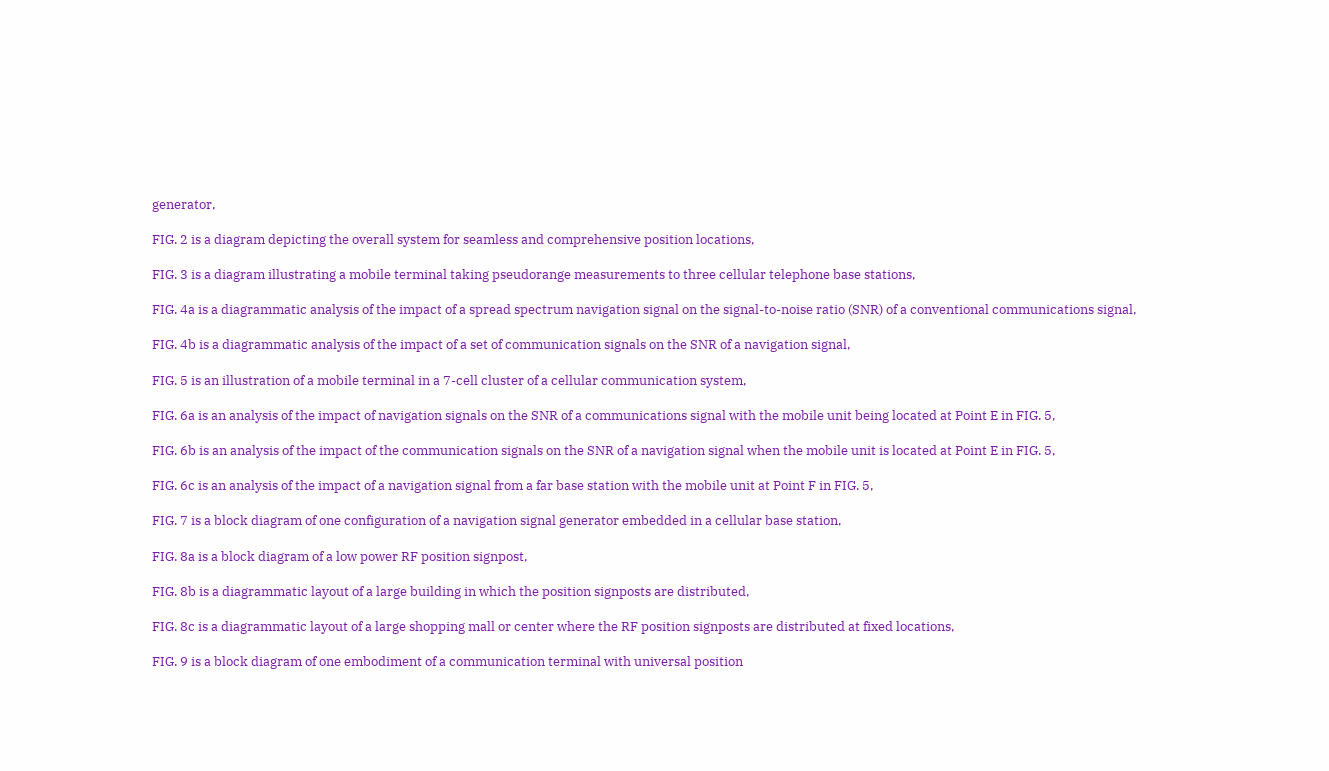generator,

FIG. 2 is a diagram depicting the overall system for seamless and comprehensive position locations,

FIG. 3 is a diagram illustrating a mobile terminal taking pseudorange measurements to three cellular telephone base stations,

FIG. 4a is a diagrammatic analysis of the impact of a spread spectrum navigation signal on the signal-to-noise ratio (SNR) of a conventional communications signal,

FIG. 4b is a diagrammatic analysis of the impact of a set of communication signals on the SNR of a navigation signal,

FIG. 5 is an illustration of a mobile terminal in a 7-cell cluster of a cellular communication system,

FIG. 6a is an analysis of the impact of navigation signals on the SNR of a communications signal with the mobile unit being located at Point E in FIG. 5,

FIG. 6b is an analysis of the impact of the communication signals on the SNR of a navigation signal when the mobile unit is located at Point E in FIG. 5,

FIG. 6c is an analysis of the impact of a navigation signal from a far base station with the mobile unit at Point F in FIG. 5,

FIG. 7 is a block diagram of one configuration of a navigation signal generator embedded in a cellular base station,

FIG. 8a is a block diagram of a low power RF position signpost,

FIG. 8b is a diagrammatic layout of a large building in which the position signposts are distributed,

FIG. 8c is a diagrammatic layout of a large shopping mall or center where the RF position signposts are distributed at fixed locations,

FIG. 9 is a block diagram of one embodiment of a communication terminal with universal position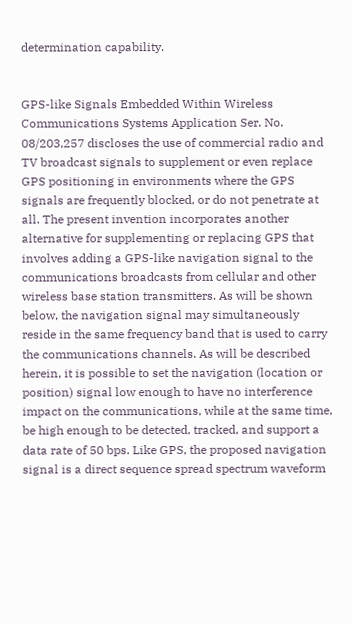determination capability.


GPS-like Signals Embedded Within Wireless Communications Systems Application Ser. No. 08/203,257 discloses the use of commercial radio and TV broadcast signals to supplement or even replace GPS positioning in environments where the GPS signals are frequently blocked, or do not penetrate at all. The present invention incorporates another alternative for supplementing or replacing GPS that involves adding a GPS-like navigation signal to the communications broadcasts from cellular and other wireless base station transmitters. As will be shown below, the navigation signal may simultaneously reside in the same frequency band that is used to carry the communications channels. As will be described herein, it is possible to set the navigation (location or position) signal low enough to have no interference impact on the communications, while at the same time, be high enough to be detected, tracked, and support a data rate of 50 bps. Like GPS, the proposed navigation signal is a direct sequence spread spectrum waveform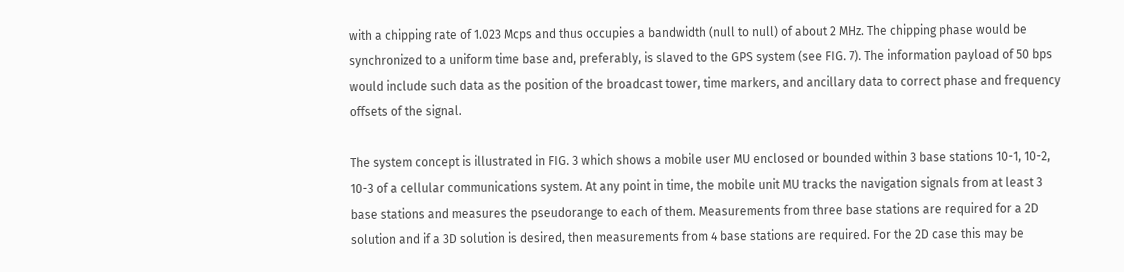with a chipping rate of 1.023 Mcps and thus occupies a bandwidth (null to null) of about 2 MHz. The chipping phase would be synchronized to a uniform time base and, preferably, is slaved to the GPS system (see FIG. 7). The information payload of 50 bps would include such data as the position of the broadcast tower, time markers, and ancillary data to correct phase and frequency offsets of the signal.

The system concept is illustrated in FIG. 3 which shows a mobile user MU enclosed or bounded within 3 base stations 10-1, 10-2, 10-3 of a cellular communications system. At any point in time, the mobile unit MU tracks the navigation signals from at least 3 base stations and measures the pseudorange to each of them. Measurements from three base stations are required for a 2D solution and if a 3D solution is desired, then measurements from 4 base stations are required. For the 2D case this may be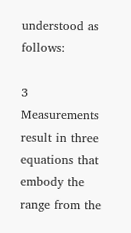understood as follows:

3 Measurements result in three equations that embody the range from the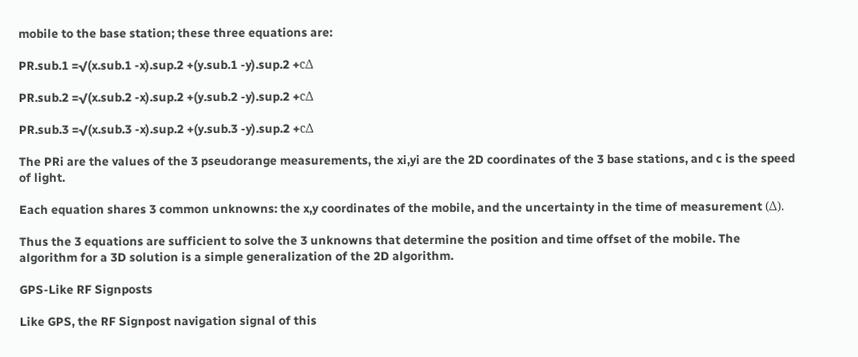mobile to the base station; these three equations are:

PR.sub.1 =√(x.sub.1 -x).sup.2 +(y.sub.1 -y).sup.2 +cΔ

PR.sub.2 =√(x.sub.2 -x).sup.2 +(y.sub.2 -y).sup.2 +cΔ

PR.sub.3 =√(x.sub.3 -x).sup.2 +(y.sub.3 -y).sup.2 +cΔ

The PRi are the values of the 3 pseudorange measurements, the xi,yi are the 2D coordinates of the 3 base stations, and c is the speed of light.

Each equation shares 3 common unknowns: the x,y coordinates of the mobile, and the uncertainty in the time of measurement (Δ).

Thus the 3 equations are sufficient to solve the 3 unknowns that determine the position and time offset of the mobile. The algorithm for a 3D solution is a simple generalization of the 2D algorithm.

GPS-Like RF Signposts

Like GPS, the RF Signpost navigation signal of this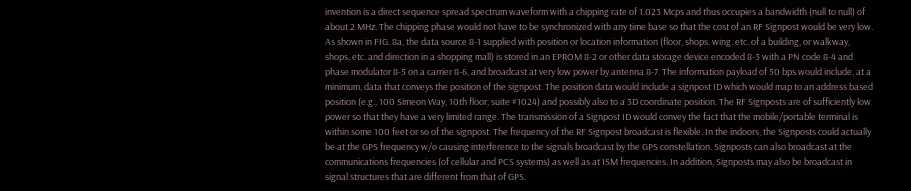invention is a direct sequence spread spectrum waveform with a chipping rate of 1.023 Mcps and thus occupies a bandwidth (null to null) of about 2 MHz. The chipping phase would not have to be synchronized with any time base so that the cost of an RF Signpost would be very low. As shown in FIG. 8a, the data source 8-1 supplied with position or location information (floor, shops, wing. etc. of a building, or walkway, shops, etc. and direction in a shopping mall) is stored in an EPROM 8-2 or other data storage device encoded 8-3 with a PN code 8-4 and phase modulator 8-5 on a carrier 8-6, and broadcast at very low power by antenna 8-7. The information payload of 50 bps would include, at a minimum, data that conveys the position of the signpost. The position data would include a signpost ID which would map to an address based position (e.g., 100 Simeon Way, 10th floor, suite #1024) and possibly also to a 3D coordinate position. The RF Signposts are of sufficiently low power so that they have a very limited range. The transmission of a Signpost ID would convey the fact that the mobile/portable terminal is within some 100 feet or so of the signpost. The frequency of the RF Signpost broadcast is flexible. In the indoors, the Signposts could actually be at the GPS frequency w/o causing interference to the signals broadcast by the GPS constellation. Signposts can also broadcast at the communications frequencies (of cellular and PCS systems) as well as at ISM frequencies. In addition, Signposts may also be broadcast in signal structures that are different from that of GPS.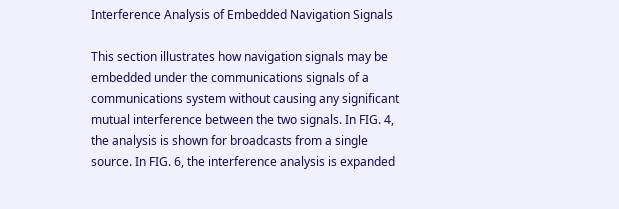Interference Analysis of Embedded Navigation Signals

This section illustrates how navigation signals may be embedded under the communications signals of a communications system without causing any significant mutual interference between the two signals. In FIG. 4, the analysis is shown for broadcasts from a single source. In FIG. 6, the interference analysis is expanded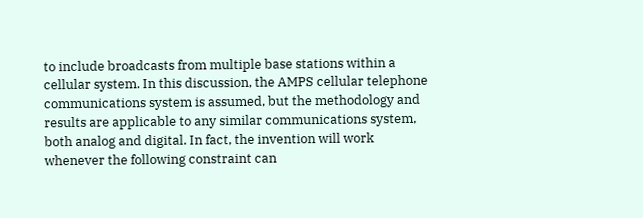to include broadcasts from multiple base stations within a cellular system. In this discussion, the AMPS cellular telephone communications system is assumed, but the methodology and results are applicable to any similar communications system, both analog and digital. In fact, the invention will work whenever the following constraint can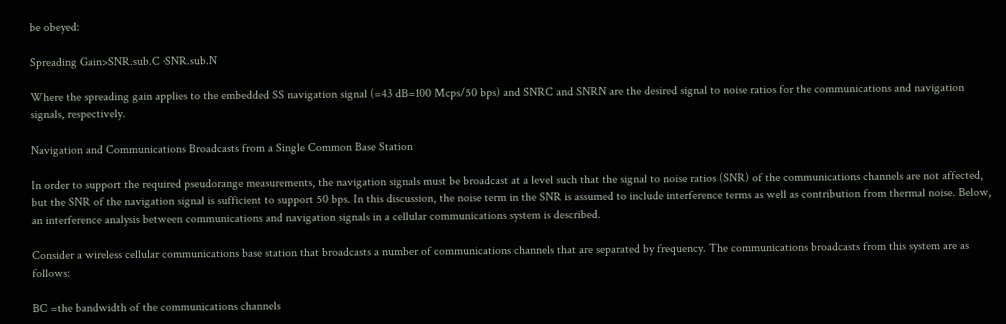be obeyed:

Spreading Gain>SNR.sub.C ·SNR.sub.N

Where the spreading gain applies to the embedded SS navigation signal (=43 dB=100 Mcps/50 bps) and SNRC and SNRN are the desired signal to noise ratios for the communications and navigation signals, respectively.

Navigation and Communications Broadcasts from a Single Common Base Station

In order to support the required pseudorange measurements, the navigation signals must be broadcast at a level such that the signal to noise ratios (SNR) of the communications channels are not affected, but the SNR of the navigation signal is sufficient to support 50 bps. In this discussion, the noise term in the SNR is assumed to include interference terms as well as contribution from thermal noise. Below, an interference analysis between communications and navigation signals in a cellular communications system is described.

Consider a wireless cellular communications base station that broadcasts a number of communications channels that are separated by frequency. The communications broadcasts from this system are as follows:

BC =the bandwidth of the communications channels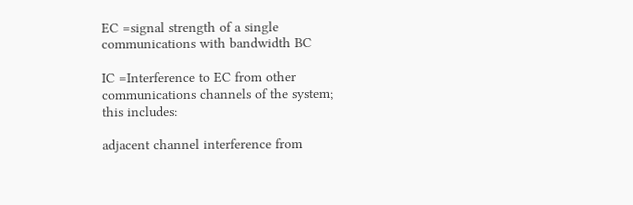EC =signal strength of a single communications with bandwidth BC

IC =Interference to EC from other communications channels of the system; this includes:

adjacent channel interference from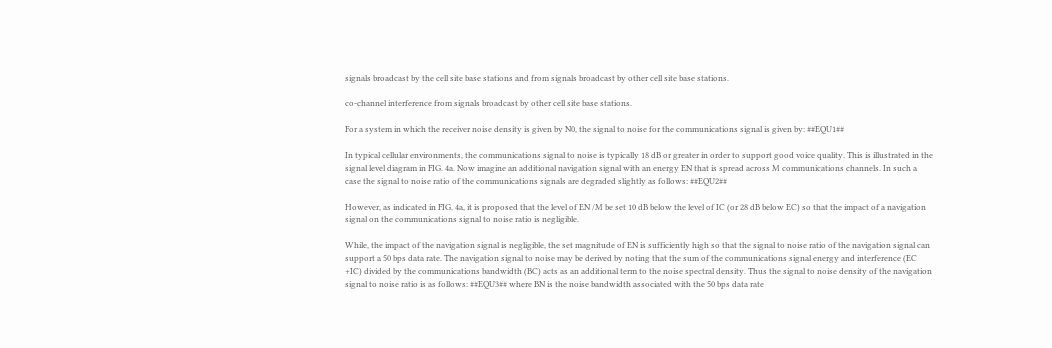signals broadcast by the cell site base stations and from signals broadcast by other cell site base stations.

co-channel interference from signals broadcast by other cell site base stations.

For a system in which the receiver noise density is given by N0, the signal to noise for the communications signal is given by: ##EQU1##

In typical cellular environments, the communications signal to noise is typically 18 dB or greater in order to support good voice quality. This is illustrated in the signal level diagram in FIG. 4a. Now imagine an additional navigation signal with an energy EN that is spread across M communications channels. In such a case the signal to noise ratio of the communications signals are degraded slightly as follows: ##EQU2##

However, as indicated in FIG. 4a, it is proposed that the level of EN /M be set 10 dB below the level of IC (or 28 dB below EC) so that the impact of a navigation signal on the communications signal to noise ratio is negligible.

While, the impact of the navigation signal is negligible, the set magnitude of EN is sufficiently high so that the signal to noise ratio of the navigation signal can support a 50 bps data rate. The navigation signal to noise may be derived by noting that the sum of the communications signal energy and interference (EC +IC) divided by the communications bandwidth (BC) acts as an additional term to the noise spectral density. Thus the signal to noise density of the navigation signal to noise ratio is as follows: ##EQU3## where BN is the noise bandwidth associated with the 50 bps data rate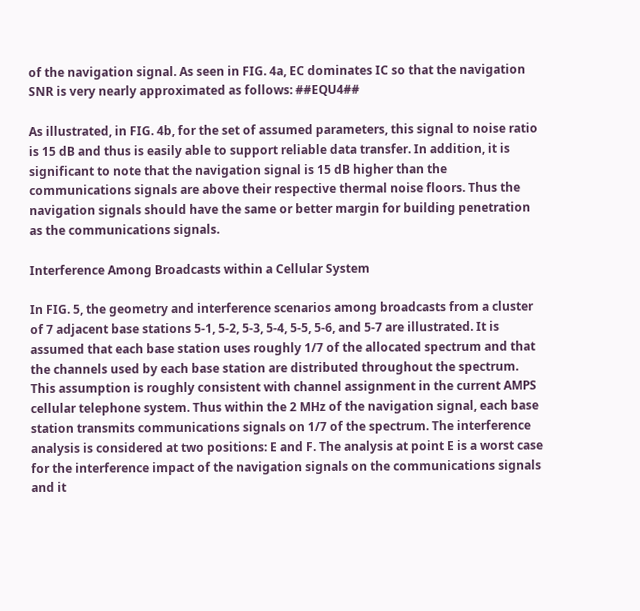of the navigation signal. As seen in FIG. 4a, EC dominates IC so that the navigation SNR is very nearly approximated as follows: ##EQU4##

As illustrated, in FIG. 4b, for the set of assumed parameters, this signal to noise ratio is 15 dB and thus is easily able to support reliable data transfer. In addition, it is significant to note that the navigation signal is 15 dB higher than the communications signals are above their respective thermal noise floors. Thus the navigation signals should have the same or better margin for building penetration as the communications signals.

Interference Among Broadcasts within a Cellular System

In FIG. 5, the geometry and interference scenarios among broadcasts from a cluster of 7 adjacent base stations 5-1, 5-2, 5-3, 5-4, 5-5, 5-6, and 5-7 are illustrated. It is assumed that each base station uses roughly 1/7 of the allocated spectrum and that the channels used by each base station are distributed throughout the spectrum. This assumption is roughly consistent with channel assignment in the current AMPS cellular telephone system. Thus within the 2 MHz of the navigation signal, each base station transmits communications signals on 1/7 of the spectrum. The interference analysis is considered at two positions: E and F. The analysis at point E is a worst case for the interference impact of the navigation signals on the communications signals and it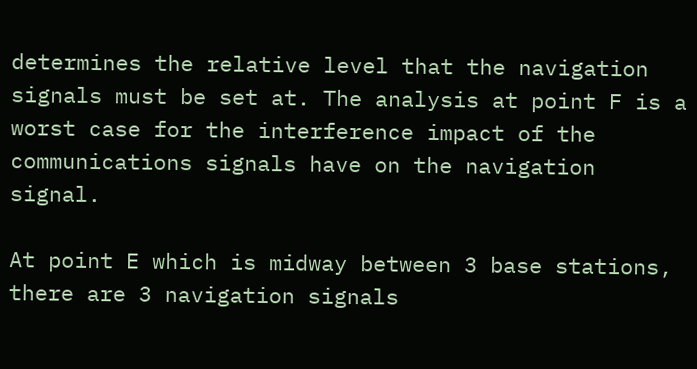determines the relative level that the navigation signals must be set at. The analysis at point F is a worst case for the interference impact of the communications signals have on the navigation signal.

At point E which is midway between 3 base stations, there are 3 navigation signals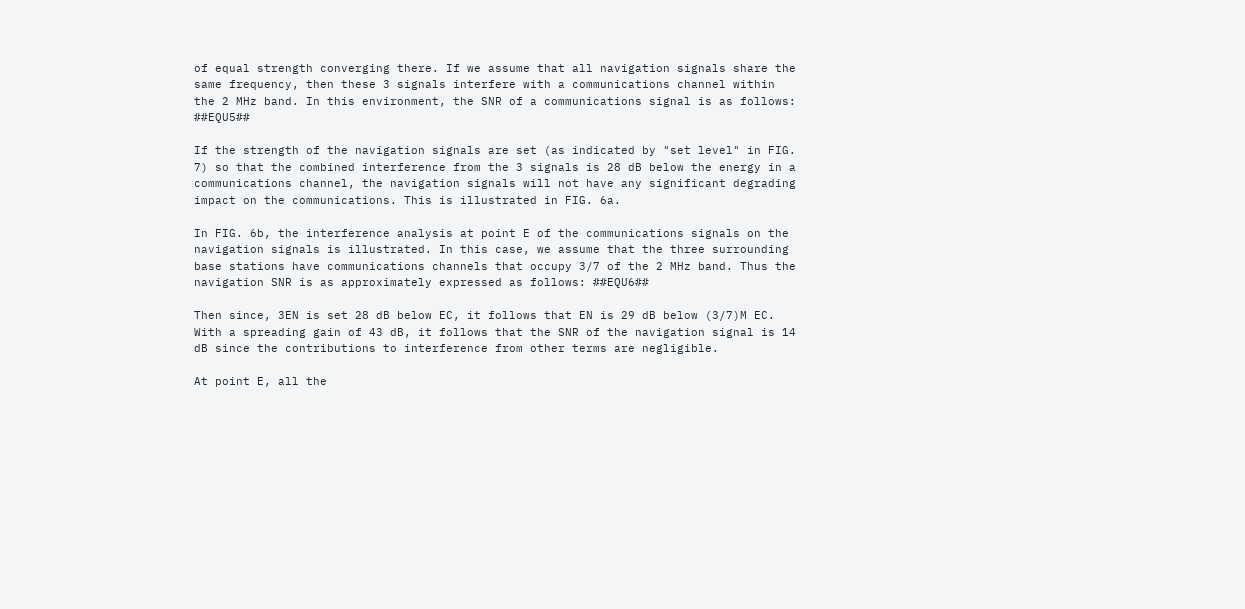of equal strength converging there. If we assume that all navigation signals share the same frequency, then these 3 signals interfere with a communications channel within the 2 MHz band. In this environment, the SNR of a communications signal is as follows: ##EQU5##

If the strength of the navigation signals are set (as indicated by "set level" in FIG. 7) so that the combined interference from the 3 signals is 28 dB below the energy in a communications channel, the navigation signals will not have any significant degrading impact on the communications. This is illustrated in FIG. 6a.

In FIG. 6b, the interference analysis at point E of the communications signals on the navigation signals is illustrated. In this case, we assume that the three surrounding base stations have communications channels that occupy 3/7 of the 2 MHz band. Thus the navigation SNR is as approximately expressed as follows: ##EQU6##

Then since, 3EN is set 28 dB below EC, it follows that EN is 29 dB below (3/7)M EC. With a spreading gain of 43 dB, it follows that the SNR of the navigation signal is 14 dB since the contributions to interference from other terms are negligible.

At point E, all the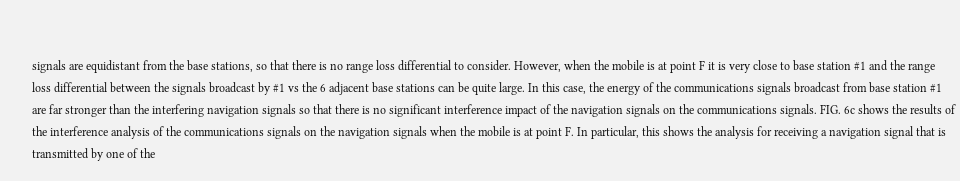signals are equidistant from the base stations, so that there is no range loss differential to consider. However, when the mobile is at point F it is very close to base station #1 and the range loss differential between the signals broadcast by #1 vs the 6 adjacent base stations can be quite large. In this case, the energy of the communications signals broadcast from base station #1 are far stronger than the interfering navigation signals so that there is no significant interference impact of the navigation signals on the communications signals. FIG. 6c shows the results of the interference analysis of the communications signals on the navigation signals when the mobile is at point F. In particular, this shows the analysis for receiving a navigation signal that is transmitted by one of the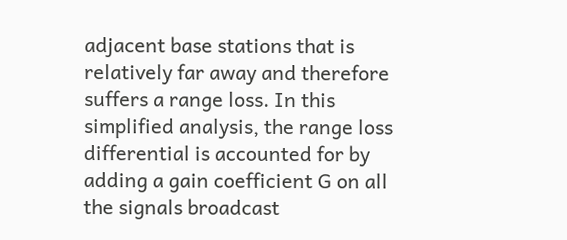adjacent base stations that is relatively far away and therefore suffers a range loss. In this simplified analysis, the range loss differential is accounted for by adding a gain coefficient G on all the signals broadcast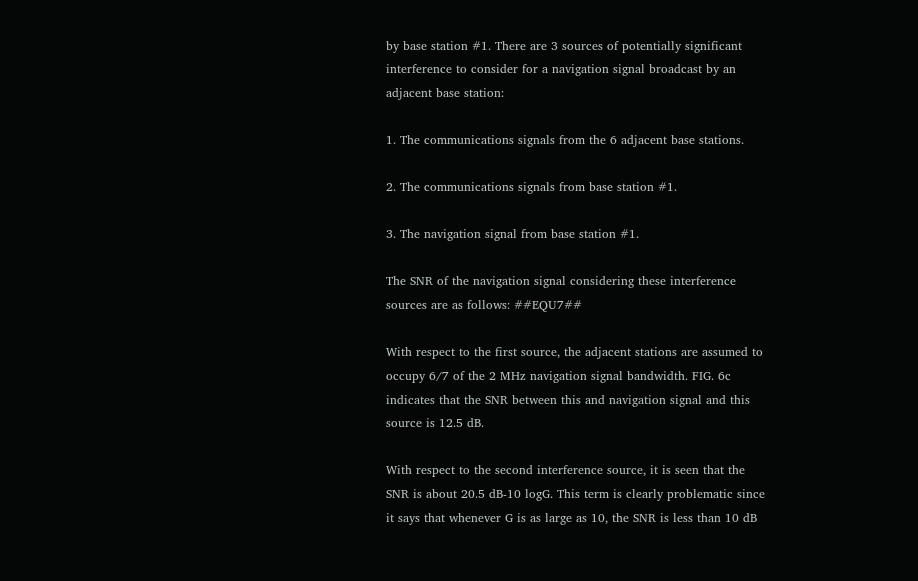by base station #1. There are 3 sources of potentially significant interference to consider for a navigation signal broadcast by an adjacent base station:

1. The communications signals from the 6 adjacent base stations.

2. The communications signals from base station #1.

3. The navigation signal from base station #1.

The SNR of the navigation signal considering these interference sources are as follows: ##EQU7##

With respect to the first source, the adjacent stations are assumed to occupy 6/7 of the 2 MHz navigation signal bandwidth. FIG. 6c indicates that the SNR between this and navigation signal and this source is 12.5 dB.

With respect to the second interference source, it is seen that the SNR is about 20.5 dB-10 logG. This term is clearly problematic since it says that whenever G is as large as 10, the SNR is less than 10 dB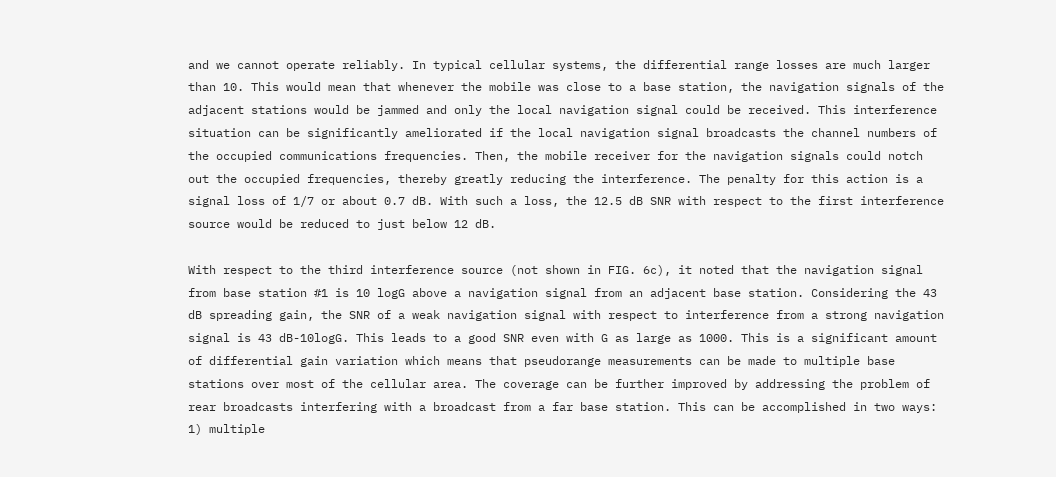and we cannot operate reliably. In typical cellular systems, the differential range losses are much larger than 10. This would mean that whenever the mobile was close to a base station, the navigation signals of the adjacent stations would be jammed and only the local navigation signal could be received. This interference situation can be significantly ameliorated if the local navigation signal broadcasts the channel numbers of the occupied communications frequencies. Then, the mobile receiver for the navigation signals could notch out the occupied frequencies, thereby greatly reducing the interference. The penalty for this action is a signal loss of 1/7 or about 0.7 dB. With such a loss, the 12.5 dB SNR with respect to the first interference source would be reduced to just below 12 dB.

With respect to the third interference source (not shown in FIG. 6c), it noted that the navigation signal from base station #1 is 10 logG above a navigation signal from an adjacent base station. Considering the 43 dB spreading gain, the SNR of a weak navigation signal with respect to interference from a strong navigation signal is 43 dB-10logG. This leads to a good SNR even with G as large as 1000. This is a significant amount of differential gain variation which means that pseudorange measurements can be made to multiple base stations over most of the cellular area. The coverage can be further improved by addressing the problem of rear broadcasts interfering with a broadcast from a far base station. This can be accomplished in two ways: 1) multiple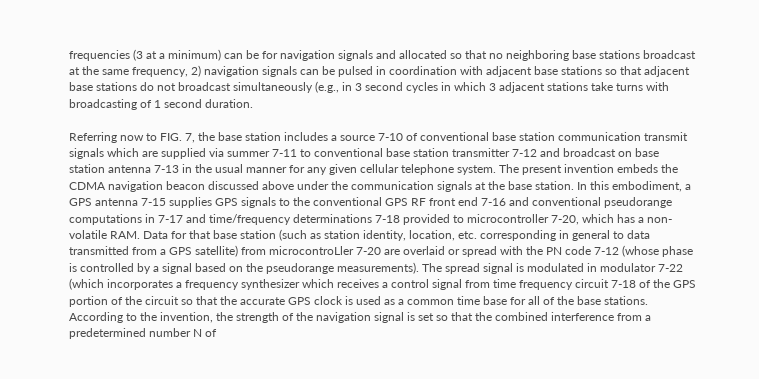frequencies (3 at a minimum) can be for navigation signals and allocated so that no neighboring base stations broadcast at the same frequency, 2) navigation signals can be pulsed in coordination with adjacent base stations so that adjacent base stations do not broadcast simultaneously (e.g., in 3 second cycles in which 3 adjacent stations take turns with broadcasting of 1 second duration.

Referring now to FIG. 7, the base station includes a source 7-10 of conventional base station communication transmit signals which are supplied via summer 7-11 to conventional base station transmitter 7-12 and broadcast on base station antenna 7-13 in the usual manner for any given cellular telephone system. The present invention embeds the CDMA navigation beacon discussed above under the communication signals at the base station. In this embodiment, a GPS antenna 7-15 supplies GPS signals to the conventional GPS RF front end 7-16 and conventional pseudorange computations in 7-17 and time/frequency determinations 7-18 provided to microcontroller 7-20, which has a non-volatile RAM. Data for that base station (such as station identity, location, etc. corresponding in general to data transmitted from a GPS satellite) from microcontroLler 7-20 are overlaid or spread with the PN code 7-12 (whose phase is controlled by a signal based on the pseudorange measurements). The spread signal is modulated in modulator 7-22 (which incorporates a frequency synthesizer which receives a control signal from time frequency circuit 7-18 of the GPS portion of the circuit so that the accurate GPS clock is used as a common time base for all of the base stations. According to the invention, the strength of the navigation signal is set so that the combined interference from a predetermined number N of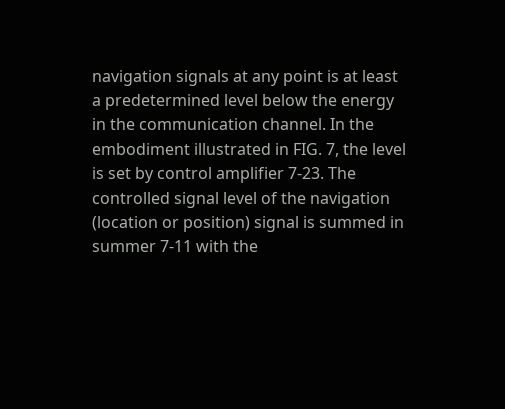navigation signals at any point is at least a predetermined level below the energy in the communication channel. In the embodiment illustrated in FIG. 7, the level is set by control amplifier 7-23. The controlled signal level of the navigation (location or position) signal is summed in summer 7-11 with the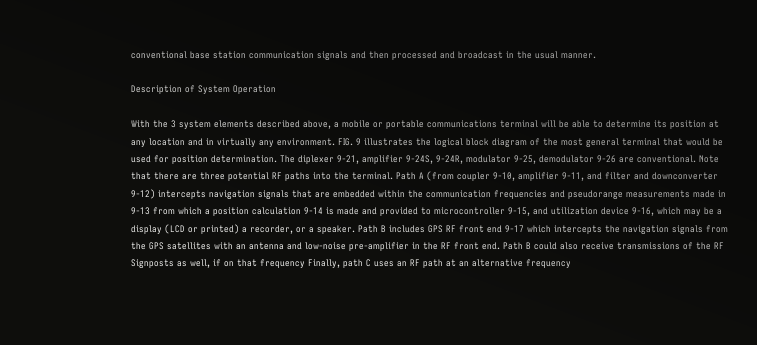conventional base station communication signals and then processed and broadcast in the usual manner.

Description of System Operation

With the 3 system elements described above, a mobile or portable communications terminal will be able to determine its position at any location and in virtually any environment. FIG. 9 illustrates the logical block diagram of the most general terminal that would be used for position determination. The diplexer 9-21, amplifier 9-24S, 9-24R, modulator 9-25, demodulator 9-26 are conventional. Note that there are three potential RF paths into the terminal. Path A (from coupler 9-10, amplifier 9-11, and filter and downconverter 9-12) intercepts navigation signals that are embedded within the communication frequencies and pseudorange measurements made in 9-13 from which a position calculation 9-14 is made and provided to microcontroller 9-15, and utilization device 9-16, which may be a display (LCD or printed) a recorder, or a speaker. Path B includes GPS RF front end 9-17 which intercepts the navigation signals from the GPS satellites with an antenna and low-noise pre-amplifier in the RF front end. Path B could also receive transmissions of the RF Signposts as well, if on that frequency Finally, path C uses an RF path at an alternative frequency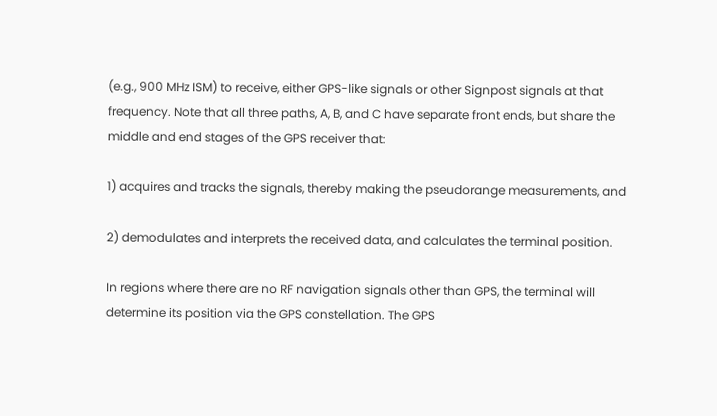(e.g., 900 MHz ISM) to receive, either GPS-like signals or other Signpost signals at that frequency. Note that all three paths, A, B, and C have separate front ends, but share the middle and end stages of the GPS receiver that:

1) acquires and tracks the signals, thereby making the pseudorange measurements, and

2) demodulates and interprets the received data, and calculates the terminal position.

In regions where there are no RF navigation signals other than GPS, the terminal will determine its position via the GPS constellation. The GPS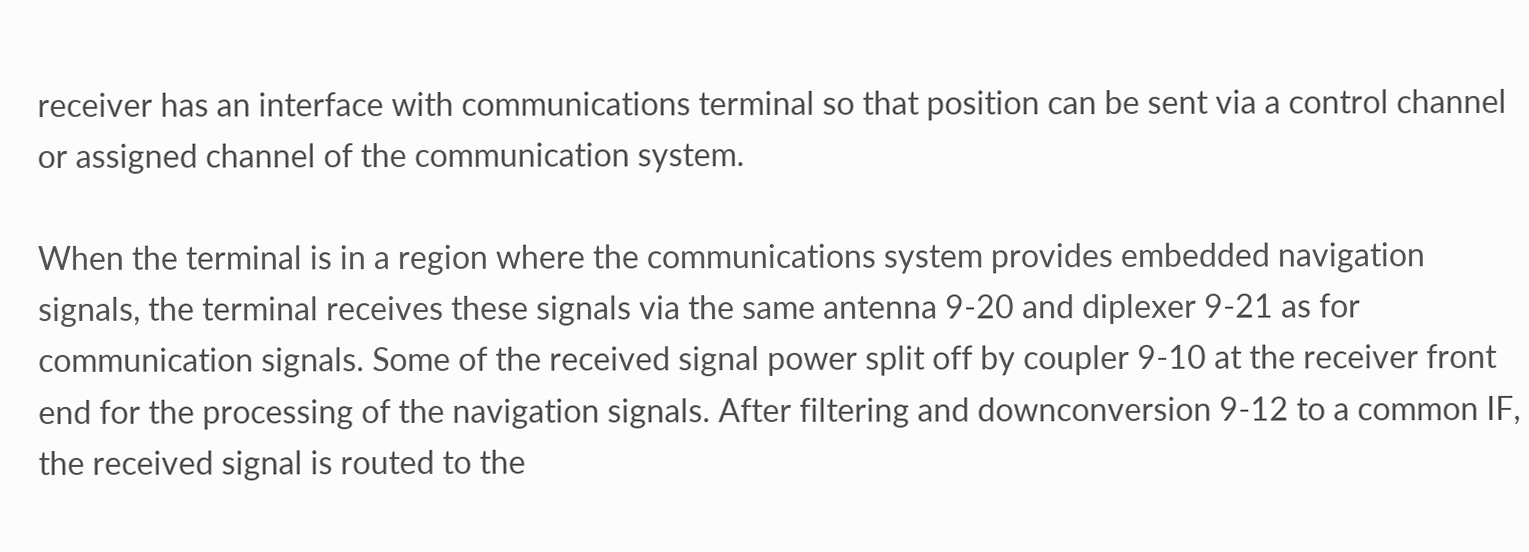receiver has an interface with communications terminal so that position can be sent via a control channel or assigned channel of the communication system.

When the terminal is in a region where the communications system provides embedded navigation signals, the terminal receives these signals via the same antenna 9-20 and diplexer 9-21 as for communication signals. Some of the received signal power split off by coupler 9-10 at the receiver front end for the processing of the navigation signals. After filtering and downconversion 9-12 to a common IF, the received signal is routed to the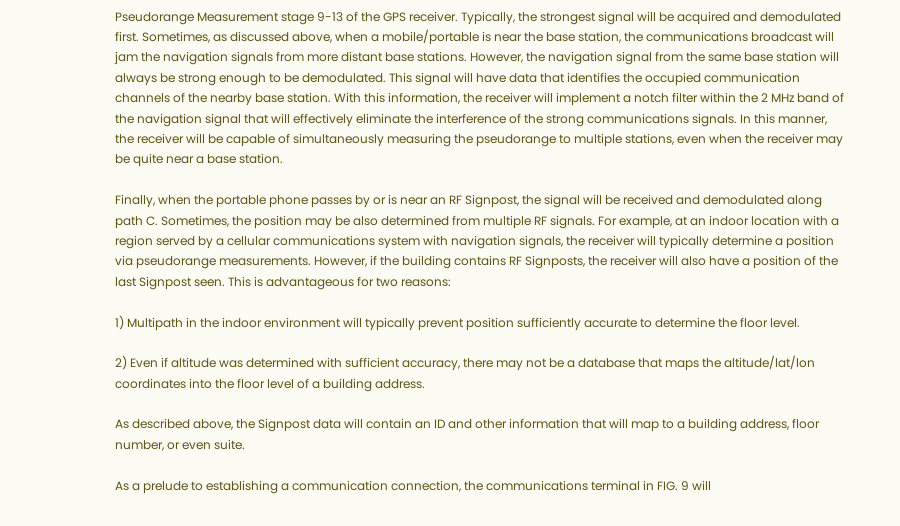Pseudorange Measurement stage 9-13 of the GPS receiver. Typically, the strongest signal will be acquired and demodulated first. Sometimes, as discussed above, when a mobile/portable is near the base station, the communications broadcast will jam the navigation signals from more distant base stations. However, the navigation signal from the same base station will always be strong enough to be demodulated. This signal will have data that identifies the occupied communication channels of the nearby base station. With this information, the receiver will implement a notch filter within the 2 MHz band of the navigation signal that will effectively eliminate the interference of the strong communications signals. In this manner, the receiver will be capable of simultaneously measuring the pseudorange to multiple stations, even when the receiver may be quite near a base station.

Finally, when the portable phone passes by or is near an RF Signpost, the signal will be received and demodulated along path C. Sometimes, the position may be also determined from multiple RF signals. For example, at an indoor location with a region served by a cellular communications system with navigation signals, the receiver will typically determine a position via pseudorange measurements. However, if the building contains RF Signposts, the receiver will also have a position of the last Signpost seen. This is advantageous for two reasons:

1) Multipath in the indoor environment will typically prevent position sufficiently accurate to determine the floor level.

2) Even if altitude was determined with sufficient accuracy, there may not be a database that maps the altitude/lat/lon coordinates into the floor level of a building address.

As described above, the Signpost data will contain an ID and other information that will map to a building address, floor number, or even suite.

As a prelude to establishing a communication connection, the communications terminal in FIG. 9 will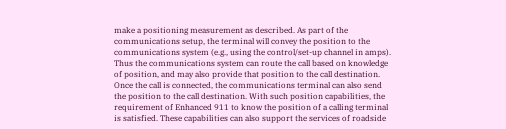make a positioning measurement as described. As part of the communications setup, the terminal will convey the position to the communications system (e.g., using the control/set-up channel in amps). Thus the communications system can route the call based on knowledge of position, and may also provide that position to the call destination. Once the call is connected, the communications terminal can also send the position to the call destination. With such position capabilities, the requirement of Enhanced 911 to know the position of a calling terminal is satisfied. These capabilities can also support the services of roadside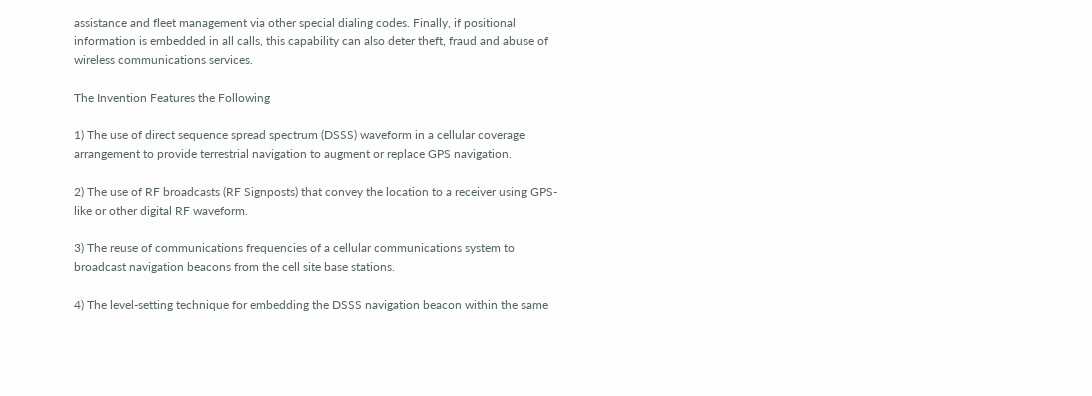assistance and fleet management via other special dialing codes. Finally, if positional information is embedded in all calls, this capability can also deter theft, fraud and abuse of wireless communications services.

The Invention Features the Following

1) The use of direct sequence spread spectrum (DSSS) waveform in a cellular coverage arrangement to provide terrestrial navigation to augment or replace GPS navigation.

2) The use of RF broadcasts (RF Signposts) that convey the location to a receiver using GPS-like or other digital RF waveform.

3) The reuse of communications frequencies of a cellular communications system to broadcast navigation beacons from the cell site base stations.

4) The level-setting technique for embedding the DSSS navigation beacon within the same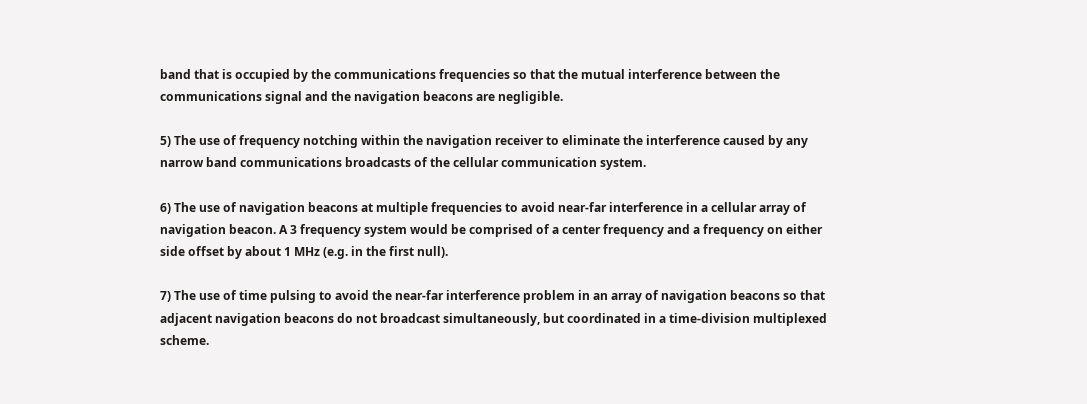band that is occupied by the communications frequencies so that the mutual interference between the communications signal and the navigation beacons are negligible.

5) The use of frequency notching within the navigation receiver to eliminate the interference caused by any narrow band communications broadcasts of the cellular communication system.

6) The use of navigation beacons at multiple frequencies to avoid near-far interference in a cellular array of navigation beacon. A 3 frequency system would be comprised of a center frequency and a frequency on either side offset by about 1 MHz (e.g. in the first null).

7) The use of time pulsing to avoid the near-far interference problem in an array of navigation beacons so that adjacent navigation beacons do not broadcast simultaneously, but coordinated in a time-division multiplexed scheme.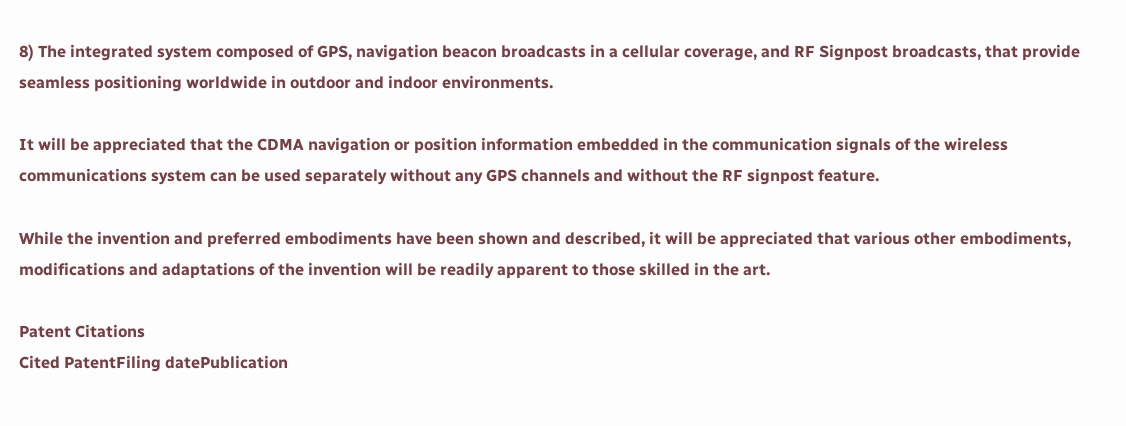8) The integrated system composed of GPS, navigation beacon broadcasts in a cellular coverage, and RF Signpost broadcasts, that provide seamless positioning worldwide in outdoor and indoor environments.

It will be appreciated that the CDMA navigation or position information embedded in the communication signals of the wireless communications system can be used separately without any GPS channels and without the RF signpost feature.

While the invention and preferred embodiments have been shown and described, it will be appreciated that various other embodiments, modifications and adaptations of the invention will be readily apparent to those skilled in the art.

Patent Citations
Cited PatentFiling datePublication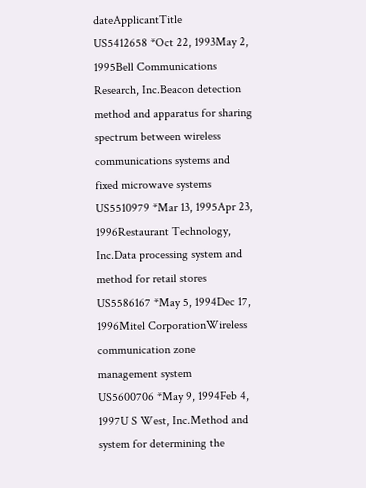dateApplicantTitle
US5412658 *Oct 22, 1993May 2, 1995Bell Communications Research, Inc.Beacon detection method and apparatus for sharing spectrum between wireless communications systems and fixed microwave systems
US5510979 *Mar 13, 1995Apr 23, 1996Restaurant Technology, Inc.Data processing system and method for retail stores
US5586167 *May 5, 1994Dec 17, 1996Mitel CorporationWireless communication zone management system
US5600706 *May 9, 1994Feb 4, 1997U S West, Inc.Method and system for determining the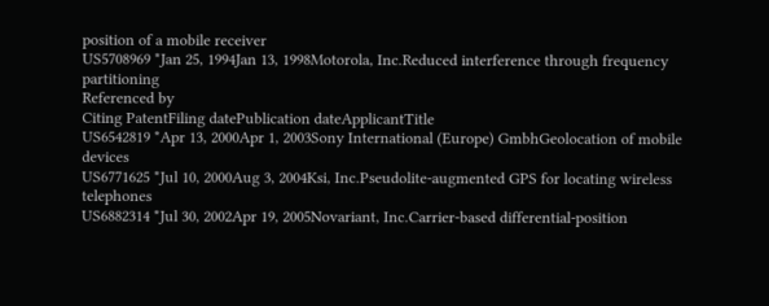position of a mobile receiver
US5708969 *Jan 25, 1994Jan 13, 1998Motorola, Inc.Reduced interference through frequency partitioning
Referenced by
Citing PatentFiling datePublication dateApplicantTitle
US6542819 *Apr 13, 2000Apr 1, 2003Sony International (Europe) GmbhGeolocation of mobile devices
US6771625 *Jul 10, 2000Aug 3, 2004Ksi, Inc.Pseudolite-augmented GPS for locating wireless telephones
US6882314 *Jul 30, 2002Apr 19, 2005Novariant, Inc.Carrier-based differential-position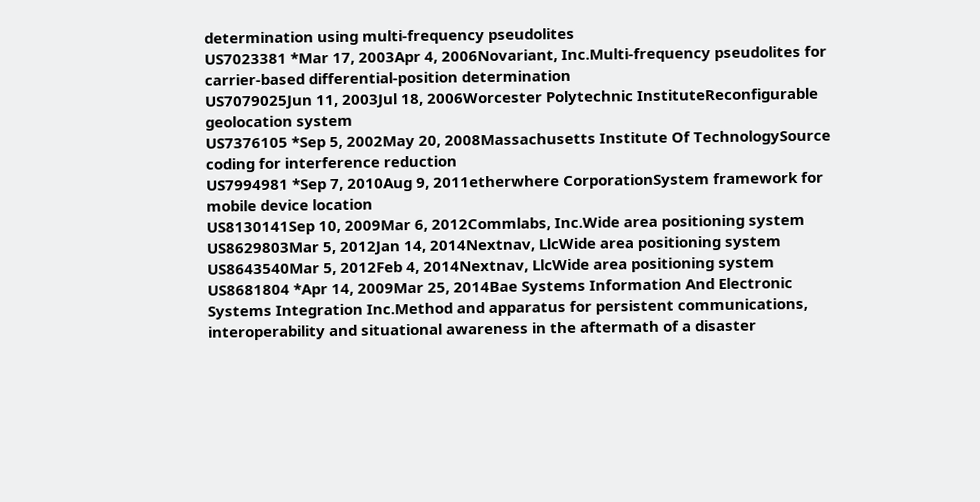determination using multi-frequency pseudolites
US7023381 *Mar 17, 2003Apr 4, 2006Novariant, Inc.Multi-frequency pseudolites for carrier-based differential-position determination
US7079025Jun 11, 2003Jul 18, 2006Worcester Polytechnic InstituteReconfigurable geolocation system
US7376105 *Sep 5, 2002May 20, 2008Massachusetts Institute Of TechnologySource coding for interference reduction
US7994981 *Sep 7, 2010Aug 9, 2011etherwhere CorporationSystem framework for mobile device location
US8130141Sep 10, 2009Mar 6, 2012Commlabs, Inc.Wide area positioning system
US8629803Mar 5, 2012Jan 14, 2014Nextnav, LlcWide area positioning system
US8643540Mar 5, 2012Feb 4, 2014Nextnav, LlcWide area positioning system
US8681804 *Apr 14, 2009Mar 25, 2014Bae Systems Information And Electronic Systems Integration Inc.Method and apparatus for persistent communications, interoperability and situational awareness in the aftermath of a disaster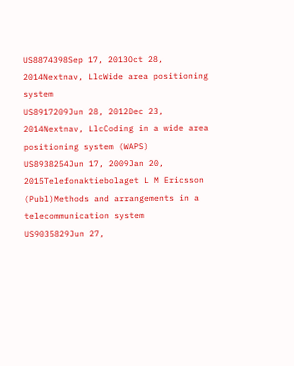US8874398Sep 17, 2013Oct 28, 2014Nextnav, LlcWide area positioning system
US8917209Jun 28, 2012Dec 23, 2014Nextnav, LlcCoding in a wide area positioning system (WAPS)
US8938254Jun 17, 2009Jan 20, 2015Telefonaktiebolaget L M Ericsson (Publ)Methods and arrangements in a telecommunication system
US9035829Jun 27,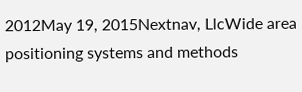2012May 19, 2015Nextnav, LlcWide area positioning systems and methods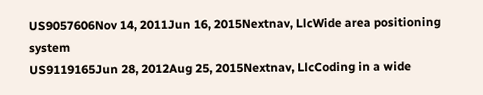US9057606Nov 14, 2011Jun 16, 2015Nextnav, LlcWide area positioning system
US9119165Jun 28, 2012Aug 25, 2015Nextnav, LlcCoding in a wide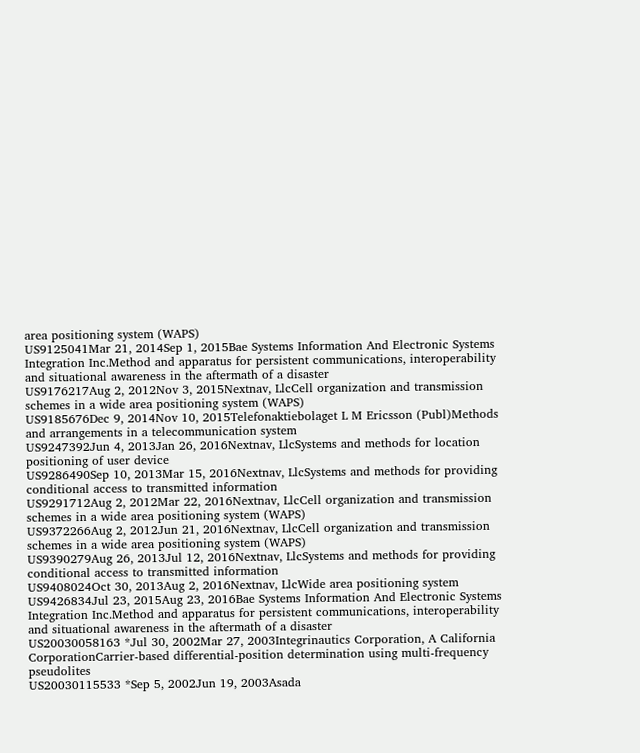area positioning system (WAPS)
US9125041Mar 21, 2014Sep 1, 2015Bae Systems Information And Electronic Systems Integration Inc.Method and apparatus for persistent communications, interoperability and situational awareness in the aftermath of a disaster
US9176217Aug 2, 2012Nov 3, 2015Nextnav, LlcCell organization and transmission schemes in a wide area positioning system (WAPS)
US9185676Dec 9, 2014Nov 10, 2015Telefonaktiebolaget L M Ericsson (Publ)Methods and arrangements in a telecommunication system
US9247392Jun 4, 2013Jan 26, 2016Nextnav, LlcSystems and methods for location positioning of user device
US9286490Sep 10, 2013Mar 15, 2016Nextnav, LlcSystems and methods for providing conditional access to transmitted information
US9291712Aug 2, 2012Mar 22, 2016Nextnav, LlcCell organization and transmission schemes in a wide area positioning system (WAPS)
US9372266Aug 2, 2012Jun 21, 2016Nextnav, LlcCell organization and transmission schemes in a wide area positioning system (WAPS)
US9390279Aug 26, 2013Jul 12, 2016Nextnav, LlcSystems and methods for providing conditional access to transmitted information
US9408024Oct 30, 2013Aug 2, 2016Nextnav, LlcWide area positioning system
US9426834Jul 23, 2015Aug 23, 2016Bae Systems Information And Electronic Systems Integration Inc.Method and apparatus for persistent communications, interoperability and situational awareness in the aftermath of a disaster
US20030058163 *Jul 30, 2002Mar 27, 2003Integrinautics Corporation, A California CorporationCarrier-based differential-position determination using multi-frequency pseudolites
US20030115533 *Sep 5, 2002Jun 19, 2003Asada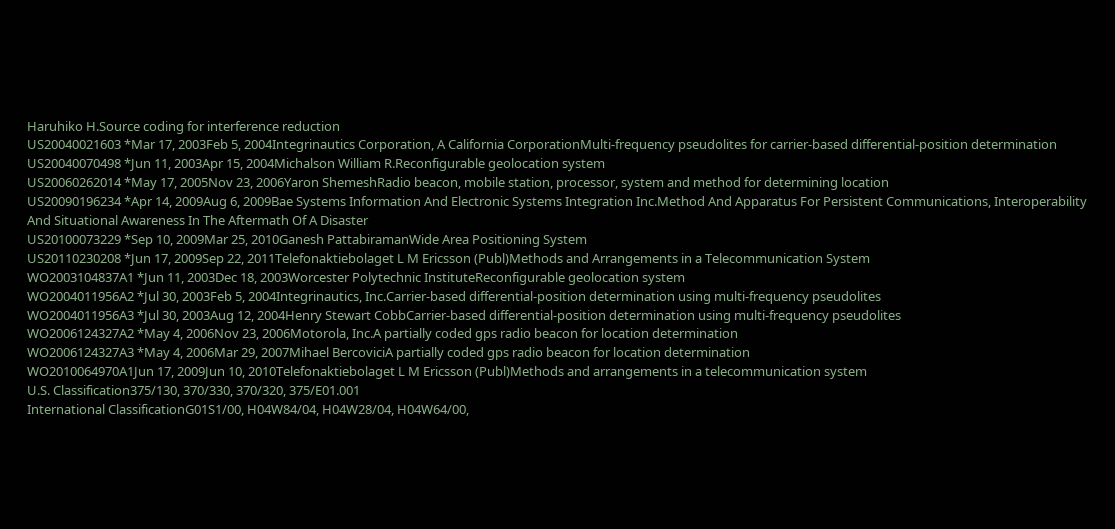Haruhiko H.Source coding for interference reduction
US20040021603 *Mar 17, 2003Feb 5, 2004Integrinautics Corporation, A California CorporationMulti-frequency pseudolites for carrier-based differential-position determination
US20040070498 *Jun 11, 2003Apr 15, 2004Michalson William R.Reconfigurable geolocation system
US20060262014 *May 17, 2005Nov 23, 2006Yaron ShemeshRadio beacon, mobile station, processor, system and method for determining location
US20090196234 *Apr 14, 2009Aug 6, 2009Bae Systems Information And Electronic Systems Integration Inc.Method And Apparatus For Persistent Communications, Interoperability And Situational Awareness In The Aftermath Of A Disaster
US20100073229 *Sep 10, 2009Mar 25, 2010Ganesh PattabiramanWide Area Positioning System
US20110230208 *Jun 17, 2009Sep 22, 2011Telefonaktiebolaget L M Ericsson (Publ)Methods and Arrangements in a Telecommunication System
WO2003104837A1 *Jun 11, 2003Dec 18, 2003Worcester Polytechnic InstituteReconfigurable geolocation system
WO2004011956A2 *Jul 30, 2003Feb 5, 2004Integrinautics, Inc.Carrier-based differential-position determination using multi-frequency pseudolites
WO2004011956A3 *Jul 30, 2003Aug 12, 2004Henry Stewart CobbCarrier-based differential-position determination using multi-frequency pseudolites
WO2006124327A2 *May 4, 2006Nov 23, 2006Motorola, Inc.A partially coded gps radio beacon for location determination
WO2006124327A3 *May 4, 2006Mar 29, 2007Mihael BercoviciA partially coded gps radio beacon for location determination
WO2010064970A1Jun 17, 2009Jun 10, 2010Telefonaktiebolaget L M Ericsson (Publ)Methods and arrangements in a telecommunication system
U.S. Classification375/130, 370/330, 370/320, 375/E01.001
International ClassificationG01S1/00, H04W84/04, H04W28/04, H04W64/00,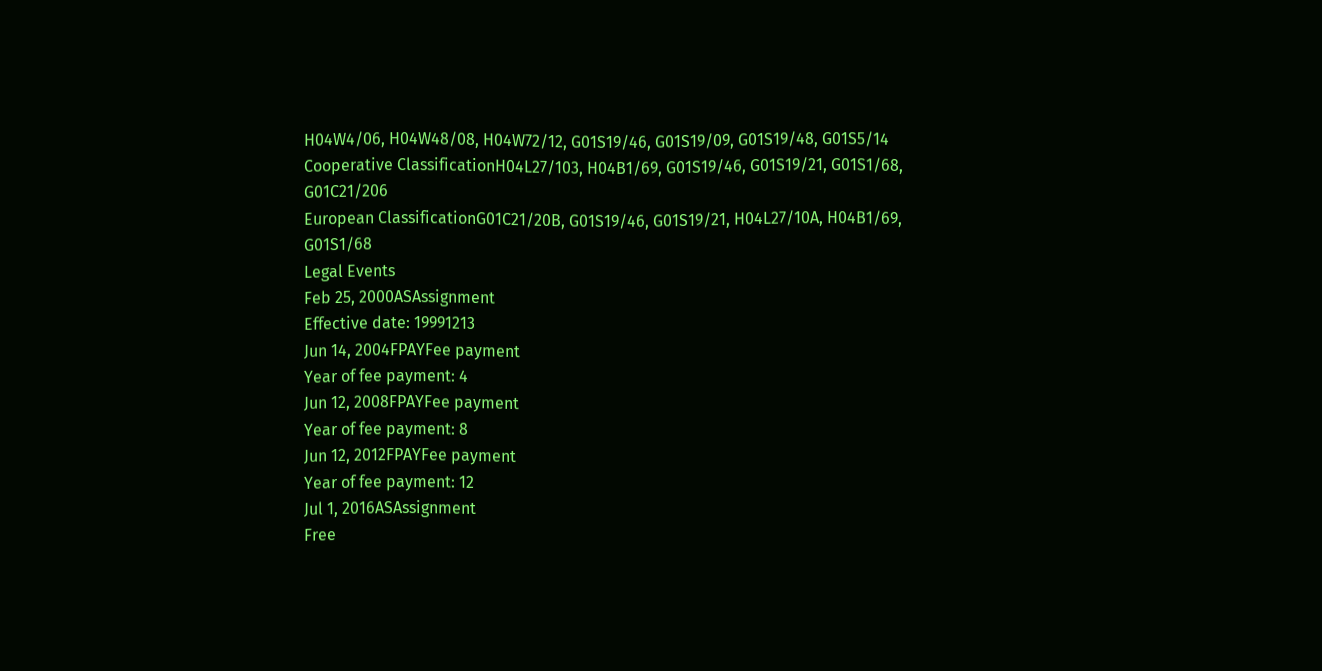H04W4/06, H04W48/08, H04W72/12, G01S19/46, G01S19/09, G01S19/48, G01S5/14
Cooperative ClassificationH04L27/103, H04B1/69, G01S19/46, G01S19/21, G01S1/68, G01C21/206
European ClassificationG01C21/20B, G01S19/46, G01S19/21, H04L27/10A, H04B1/69, G01S1/68
Legal Events
Feb 25, 2000ASAssignment
Effective date: 19991213
Jun 14, 2004FPAYFee payment
Year of fee payment: 4
Jun 12, 2008FPAYFee payment
Year of fee payment: 8
Jun 12, 2012FPAYFee payment
Year of fee payment: 12
Jul 1, 2016ASAssignment
Free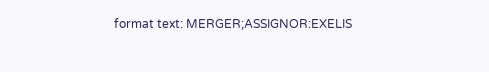format text: MERGER;ASSIGNOR:EXELIS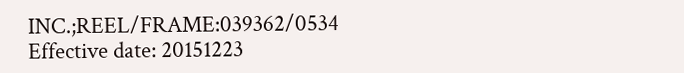INC.;REEL/FRAME:039362/0534
Effective date: 20151223